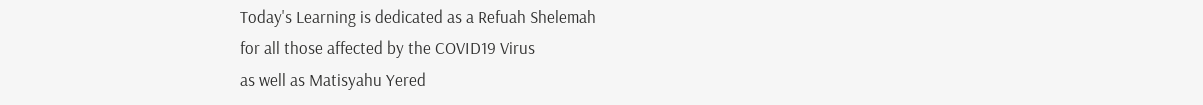Today's Learning is dedicated as a Refuah Shelemah
for all those affected by the COVID19 Virus
as well as Matisyahu Yered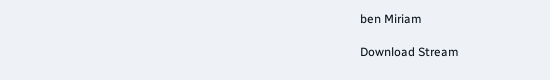ben Miriam

Download Stream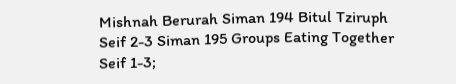Mishnah Berurah Siman 194 Bitul Tziruph Seif 2-3 Siman 195 Groups Eating Together Seif 1-3;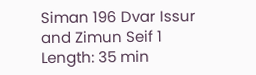Siman 196 Dvar Issur and Zimun Seif 1
Length: 35 min